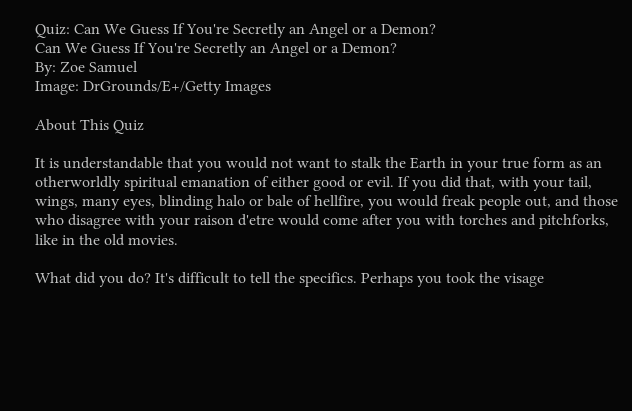Quiz: Can We Guess If You're Secretly an Angel or a Demon?
Can We Guess If You're Secretly an Angel or a Demon?
By: Zoe Samuel
Image: DrGrounds/E+/Getty Images

About This Quiz

It is understandable that you would not want to stalk the Earth in your true form as an otherworldly spiritual emanation of either good or evil. If you did that, with your tail, wings, many eyes, blinding halo or bale of hellfire, you would freak people out, and those who disagree with your raison d'etre would come after you with torches and pitchforks, like in the old movies.

What did you do? It's difficult to tell the specifics. Perhaps you took the visage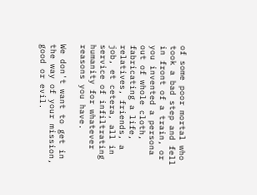of some poor mortal who took a bad step and fell in front of a train, or you invented a persona out of whole cloth, fabricating a life, relatives, friends, a job, et cetera, all in service of infiltrating humanity for whatever reasons you have.

We don't want to get in the way of your mission, good or evil.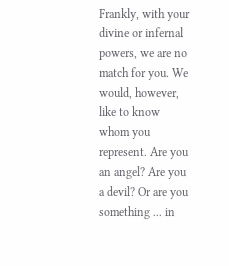Frankly, with your divine or infernal powers, we are no match for you. We would, however, like to know whom you represent. Are you an angel? Are you a devil? Or are you something ... in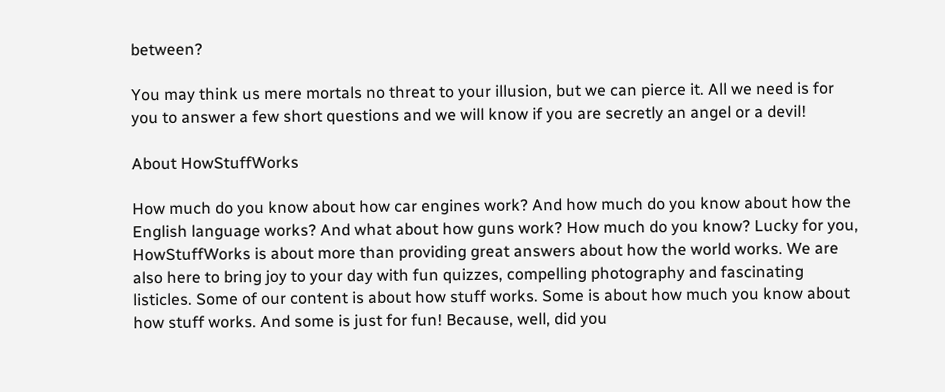between?

You may think us mere mortals no threat to your illusion, but we can pierce it. All we need is for you to answer a few short questions and we will know if you are secretly an angel or a devil!

About HowStuffWorks

How much do you know about how car engines work? And how much do you know about how the English language works? And what about how guns work? How much do you know? Lucky for you, HowStuffWorks is about more than providing great answers about how the world works. We are also here to bring joy to your day with fun quizzes, compelling photography and fascinating listicles. Some of our content is about how stuff works. Some is about how much you know about how stuff works. And some is just for fun! Because, well, did you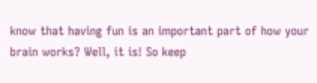know that having fun is an important part of how your brain works? Well, it is! So keep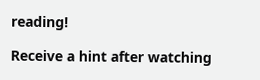reading!

Receive a hint after watching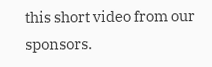this short video from our sponsors.